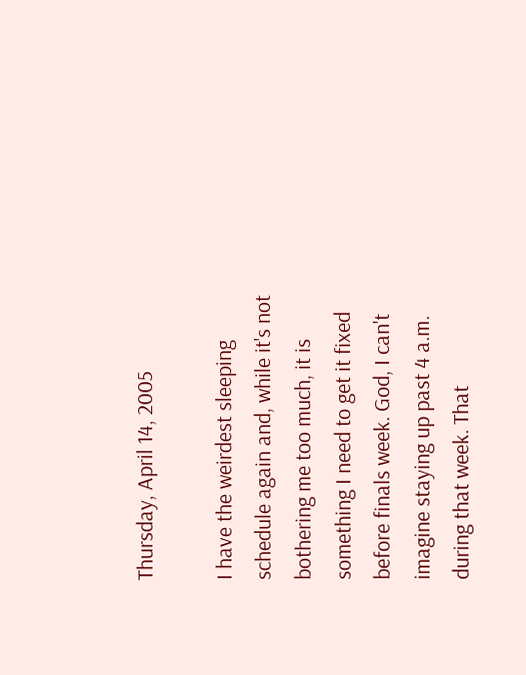Thursday, April 14, 2005

I have the weirdest sleeping schedule again and, while it's not bothering me too much, it is something I need to get it fixed before finals week. God, I can't imagine staying up past 4 a.m. during that week. That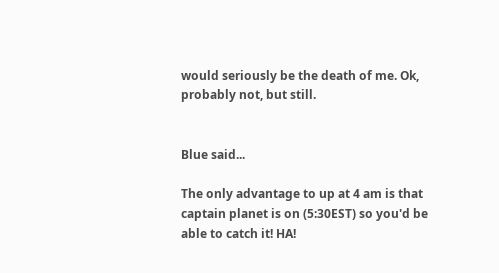would seriously be the death of me. Ok, probably not, but still.


Blue said...

The only advantage to up at 4 am is that captain planet is on (5:30EST) so you'd be able to catch it! HA!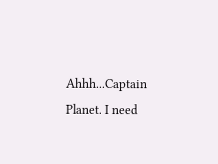Ahhh...Captain Planet. I need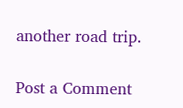another road trip.

Post a Comment